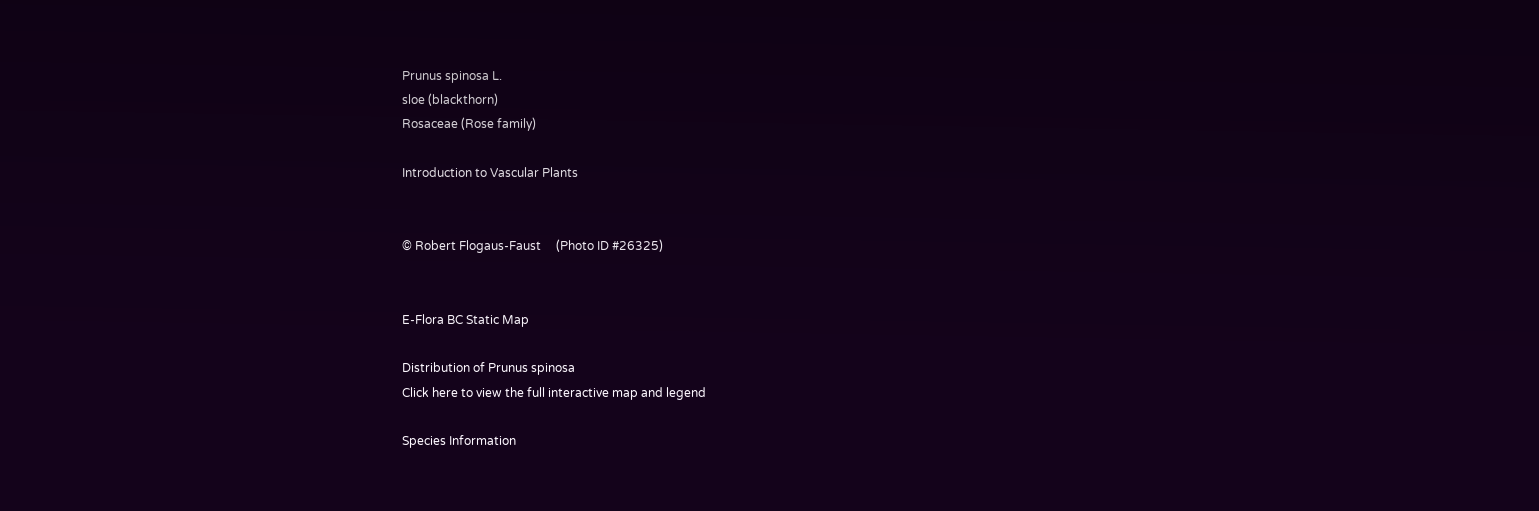Prunus spinosa L.
sloe (blackthorn)
Rosaceae (Rose family)

Introduction to Vascular Plants


© Robert Flogaus-Faust     (Photo ID #26325)


E-Flora BC Static Map

Distribution of Prunus spinosa
Click here to view the full interactive map and legend

Species Information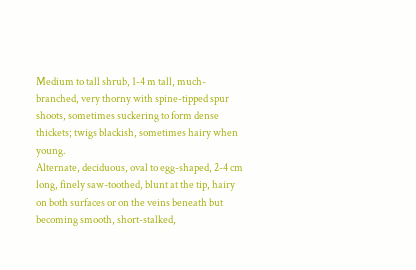Medium to tall shrub, 1-4 m tall, much-branched, very thorny with spine-tipped spur shoots, sometimes suckering to form dense thickets; twigs blackish, sometimes hairy when young.
Alternate, deciduous, oval to egg-shaped, 2-4 cm long, finely saw-toothed, blunt at the tip, hairy on both surfaces or on the veins beneath but becoming smooth, short-stalked,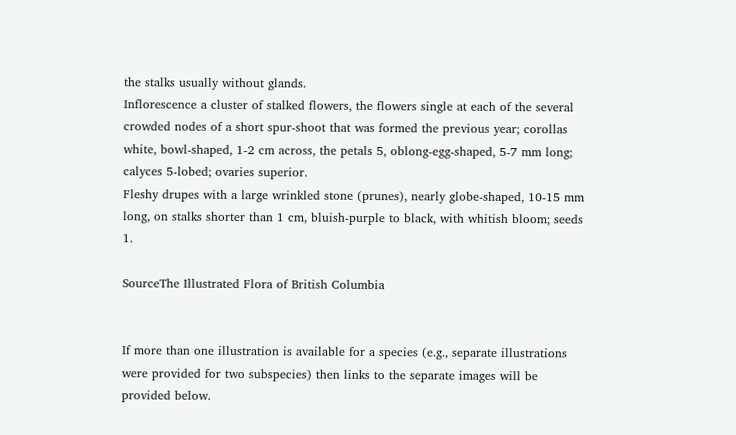the stalks usually without glands.
Inflorescence a cluster of stalked flowers, the flowers single at each of the several crowded nodes of a short spur-shoot that was formed the previous year; corollas white, bowl-shaped, 1-2 cm across, the petals 5, oblong-egg-shaped, 5-7 mm long; calyces 5-lobed; ovaries superior.
Fleshy drupes with a large wrinkled stone (prunes), nearly globe-shaped, 10-15 mm long, on stalks shorter than 1 cm, bluish-purple to black, with whitish bloom; seeds 1.

SourceThe Illustrated Flora of British Columbia


If more than one illustration is available for a species (e.g., separate illustrations were provided for two subspecies) then links to the separate images will be provided below.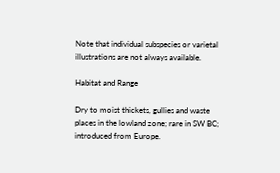Note that individual subspecies or varietal illustrations are not always available.

Habitat and Range

Dry to moist thickets, gullies and waste places in the lowland zone; rare in SW BC; introduced from Europe.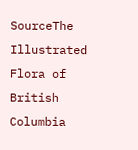SourceThe Illustrated Flora of British Columbia